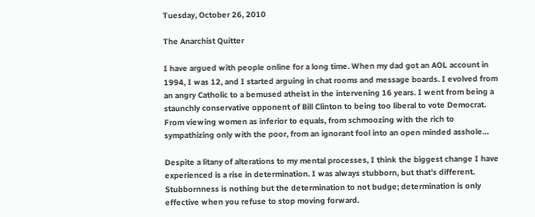Tuesday, October 26, 2010

The Anarchist Quitter

I have argued with people online for a long time. When my dad got an AOL account in 1994, I was 12, and I started arguing in chat rooms and message boards. I evolved from an angry Catholic to a bemused atheist in the intervening 16 years. I went from being a staunchly conservative opponent of Bill Clinton to being too liberal to vote Democrat. From viewing women as inferior to equals, from schmoozing with the rich to sympathizing only with the poor, from an ignorant fool into an open minded asshole…

Despite a litany of alterations to my mental processes, I think the biggest change I have experienced is a rise in determination. I was always stubborn, but that’s different. Stubbornness is nothing but the determination to not budge; determination is only effective when you refuse to stop moving forward.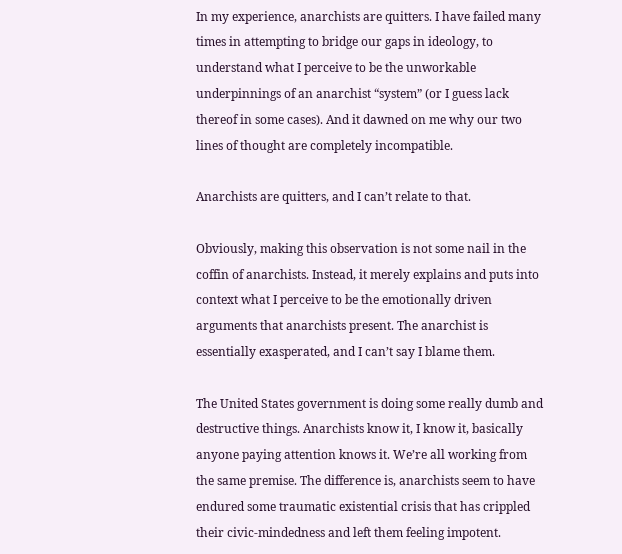In my experience, anarchists are quitters. I have failed many times in attempting to bridge our gaps in ideology, to understand what I perceive to be the unworkable underpinnings of an anarchist “system” (or I guess lack thereof in some cases). And it dawned on me why our two lines of thought are completely incompatible.

Anarchists are quitters, and I can’t relate to that.

Obviously, making this observation is not some nail in the coffin of anarchists. Instead, it merely explains and puts into context what I perceive to be the emotionally driven arguments that anarchists present. The anarchist is essentially exasperated, and I can’t say I blame them.

The United States government is doing some really dumb and destructive things. Anarchists know it, I know it, basically anyone paying attention knows it. We’re all working from the same premise. The difference is, anarchists seem to have endured some traumatic existential crisis that has crippled their civic-mindedness and left them feeling impotent.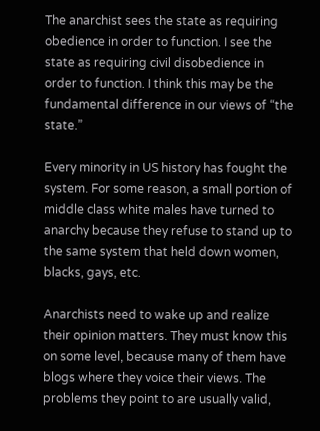The anarchist sees the state as requiring obedience in order to function. I see the state as requiring civil disobedience in order to function. I think this may be the fundamental difference in our views of “the state.”

Every minority in US history has fought the system. For some reason, a small portion of middle class white males have turned to anarchy because they refuse to stand up to the same system that held down women, blacks, gays, etc.

Anarchists need to wake up and realize their opinion matters. They must know this on some level, because many of them have blogs where they voice their views. The problems they point to are usually valid,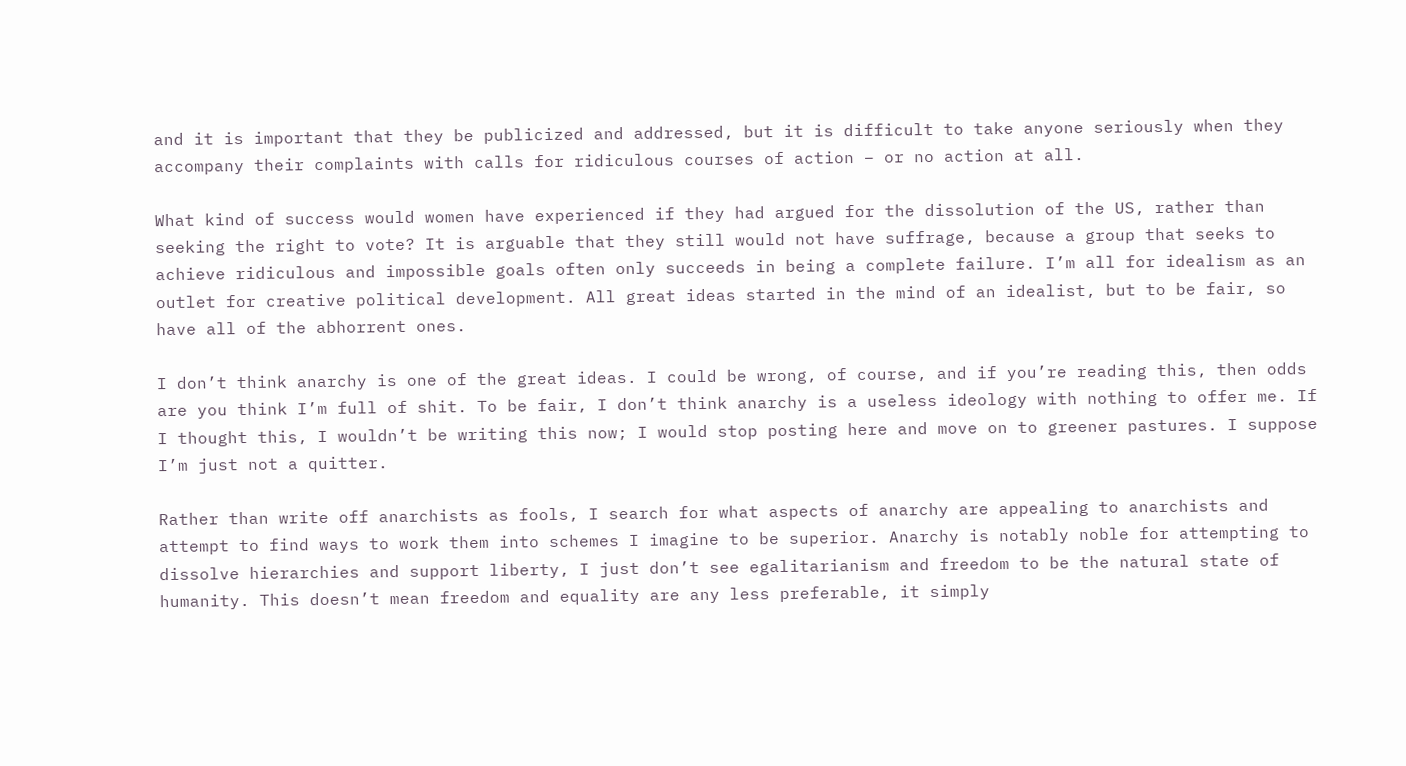and it is important that they be publicized and addressed, but it is difficult to take anyone seriously when they accompany their complaints with calls for ridiculous courses of action – or no action at all.

What kind of success would women have experienced if they had argued for the dissolution of the US, rather than seeking the right to vote? It is arguable that they still would not have suffrage, because a group that seeks to achieve ridiculous and impossible goals often only succeeds in being a complete failure. I’m all for idealism as an outlet for creative political development. All great ideas started in the mind of an idealist, but to be fair, so have all of the abhorrent ones.

I don’t think anarchy is one of the great ideas. I could be wrong, of course, and if you’re reading this, then odds are you think I’m full of shit. To be fair, I don’t think anarchy is a useless ideology with nothing to offer me. If I thought this, I wouldn’t be writing this now; I would stop posting here and move on to greener pastures. I suppose I’m just not a quitter.

Rather than write off anarchists as fools, I search for what aspects of anarchy are appealing to anarchists and attempt to find ways to work them into schemes I imagine to be superior. Anarchy is notably noble for attempting to dissolve hierarchies and support liberty, I just don’t see egalitarianism and freedom to be the natural state of humanity. This doesn’t mean freedom and equality are any less preferable, it simply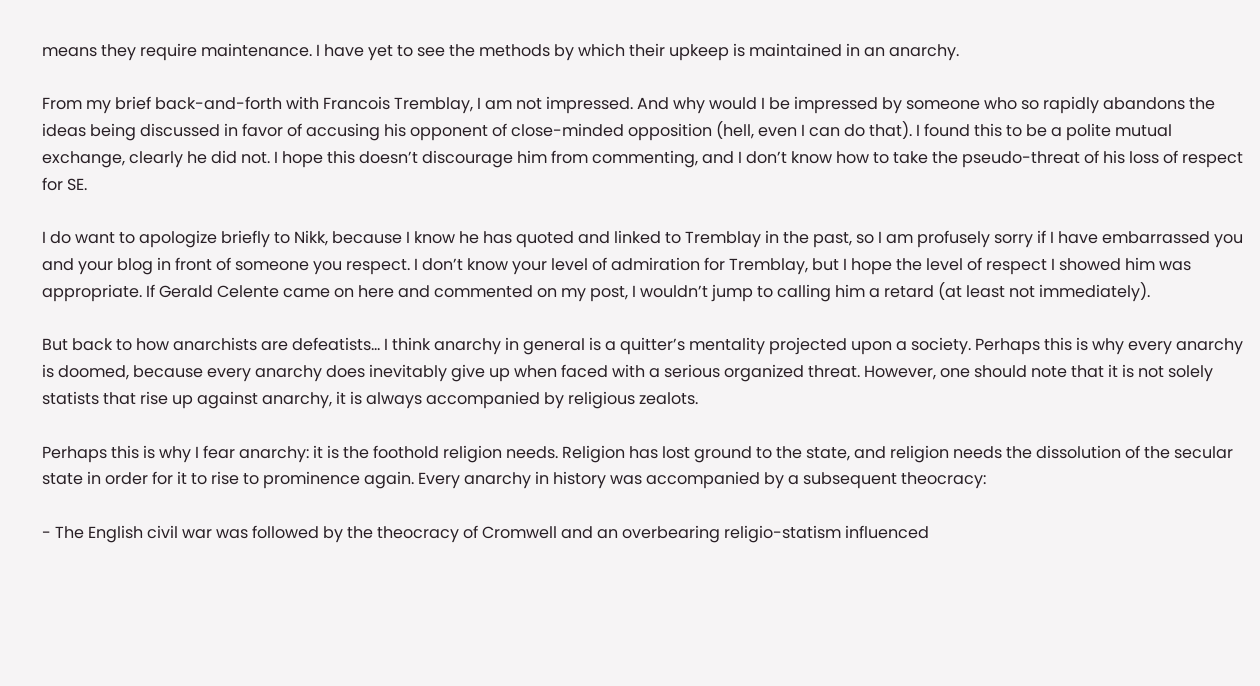means they require maintenance. I have yet to see the methods by which their upkeep is maintained in an anarchy.

From my brief back-and-forth with Francois Tremblay, I am not impressed. And why would I be impressed by someone who so rapidly abandons the ideas being discussed in favor of accusing his opponent of close-minded opposition (hell, even I can do that). I found this to be a polite mutual exchange, clearly he did not. I hope this doesn’t discourage him from commenting, and I don’t know how to take the pseudo-threat of his loss of respect for SE.

I do want to apologize briefly to Nikk, because I know he has quoted and linked to Tremblay in the past, so I am profusely sorry if I have embarrassed you and your blog in front of someone you respect. I don’t know your level of admiration for Tremblay, but I hope the level of respect I showed him was appropriate. If Gerald Celente came on here and commented on my post, I wouldn’t jump to calling him a retard (at least not immediately).

But back to how anarchists are defeatists… I think anarchy in general is a quitter’s mentality projected upon a society. Perhaps this is why every anarchy is doomed, because every anarchy does inevitably give up when faced with a serious organized threat. However, one should note that it is not solely statists that rise up against anarchy, it is always accompanied by religious zealots.

Perhaps this is why I fear anarchy: it is the foothold religion needs. Religion has lost ground to the state, and religion needs the dissolution of the secular state in order for it to rise to prominence again. Every anarchy in history was accompanied by a subsequent theocracy:

- The English civil war was followed by the theocracy of Cromwell and an overbearing religio-statism influenced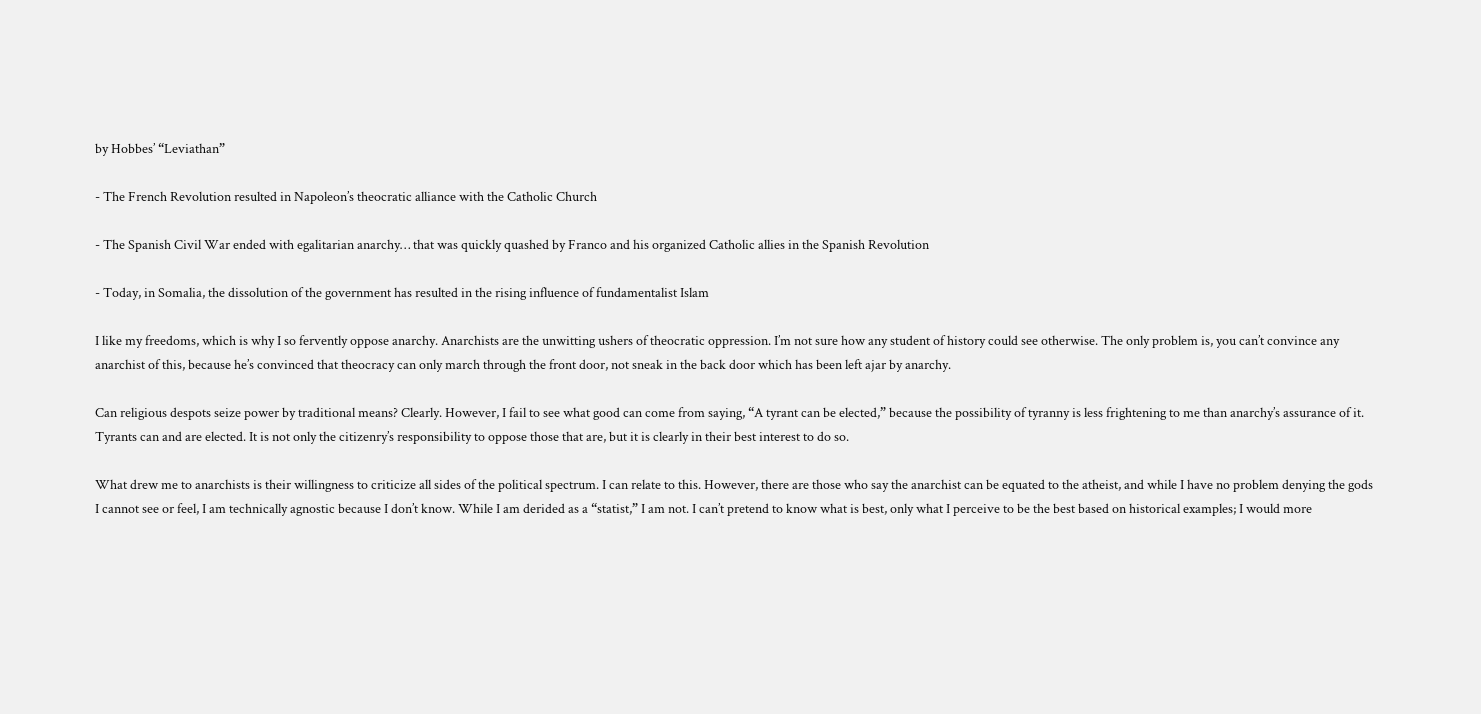by Hobbes’ “Leviathan”

- The French Revolution resulted in Napoleon’s theocratic alliance with the Catholic Church

- The Spanish Civil War ended with egalitarian anarchy… that was quickly quashed by Franco and his organized Catholic allies in the Spanish Revolution

- Today, in Somalia, the dissolution of the government has resulted in the rising influence of fundamentalist Islam

I like my freedoms, which is why I so fervently oppose anarchy. Anarchists are the unwitting ushers of theocratic oppression. I’m not sure how any student of history could see otherwise. The only problem is, you can’t convince any anarchist of this, because he’s convinced that theocracy can only march through the front door, not sneak in the back door which has been left ajar by anarchy.

Can religious despots seize power by traditional means? Clearly. However, I fail to see what good can come from saying, “A tyrant can be elected,” because the possibility of tyranny is less frightening to me than anarchy’s assurance of it. Tyrants can and are elected. It is not only the citizenry’s responsibility to oppose those that are, but it is clearly in their best interest to do so.

What drew me to anarchists is their willingness to criticize all sides of the political spectrum. I can relate to this. However, there are those who say the anarchist can be equated to the atheist, and while I have no problem denying the gods I cannot see or feel, I am technically agnostic because I don’t know. While I am derided as a “statist,” I am not. I can’t pretend to know what is best, only what I perceive to be the best based on historical examples; I would more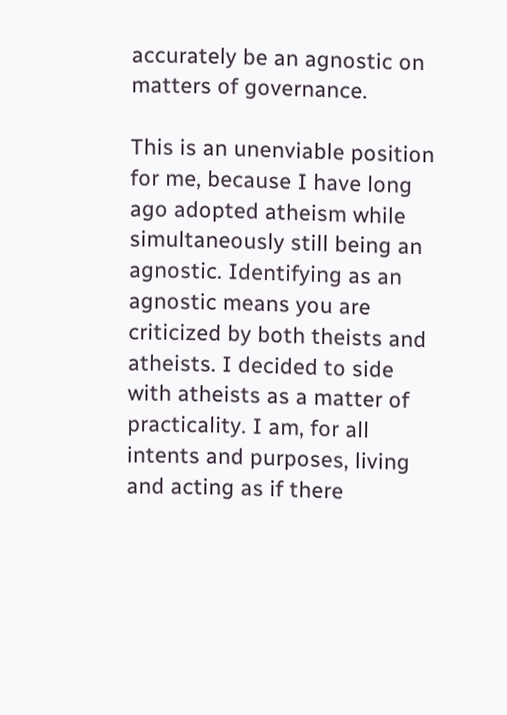accurately be an agnostic on matters of governance.

This is an unenviable position for me, because I have long ago adopted atheism while simultaneously still being an agnostic. Identifying as an agnostic means you are criticized by both theists and atheists. I decided to side with atheists as a matter of practicality. I am, for all intents and purposes, living and acting as if there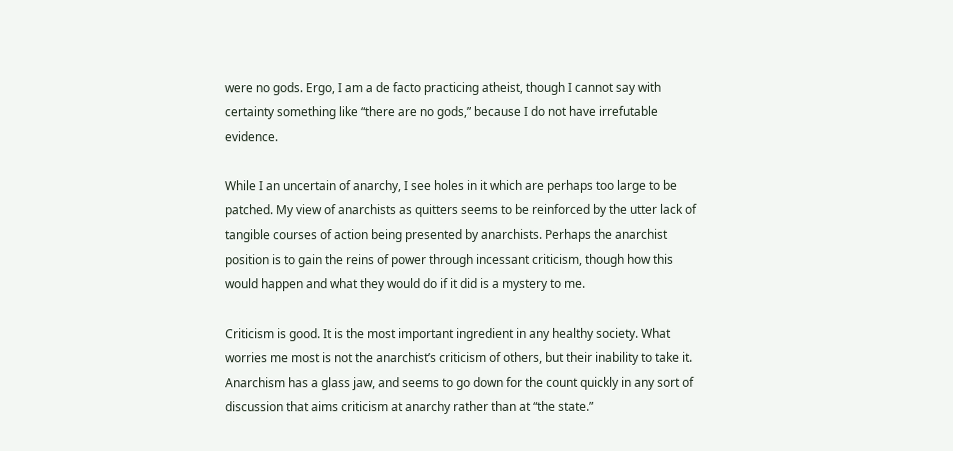were no gods. Ergo, I am a de facto practicing atheist, though I cannot say with certainty something like “there are no gods,” because I do not have irrefutable evidence.

While I an uncertain of anarchy, I see holes in it which are perhaps too large to be patched. My view of anarchists as quitters seems to be reinforced by the utter lack of tangible courses of action being presented by anarchists. Perhaps the anarchist position is to gain the reins of power through incessant criticism, though how this would happen and what they would do if it did is a mystery to me.

Criticism is good. It is the most important ingredient in any healthy society. What worries me most is not the anarchist’s criticism of others, but their inability to take it. Anarchism has a glass jaw, and seems to go down for the count quickly in any sort of discussion that aims criticism at anarchy rather than at “the state.”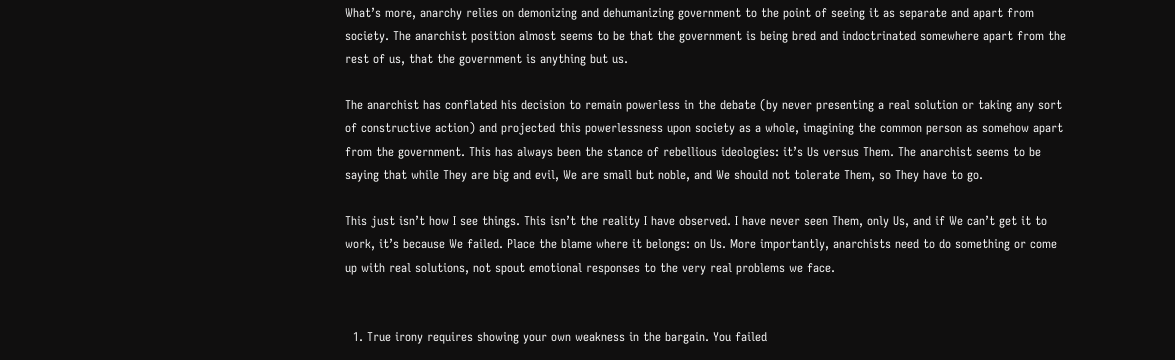What’s more, anarchy relies on demonizing and dehumanizing government to the point of seeing it as separate and apart from society. The anarchist position almost seems to be that the government is being bred and indoctrinated somewhere apart from the rest of us, that the government is anything but us.

The anarchist has conflated his decision to remain powerless in the debate (by never presenting a real solution or taking any sort of constructive action) and projected this powerlessness upon society as a whole, imagining the common person as somehow apart from the government. This has always been the stance of rebellious ideologies: it’s Us versus Them. The anarchist seems to be saying that while They are big and evil, We are small but noble, and We should not tolerate Them, so They have to go.

This just isn’t how I see things. This isn’t the reality I have observed. I have never seen Them, only Us, and if We can’t get it to work, it’s because We failed. Place the blame where it belongs: on Us. More importantly, anarchists need to do something or come up with real solutions, not spout emotional responses to the very real problems we face.


  1. True irony requires showing your own weakness in the bargain. You failed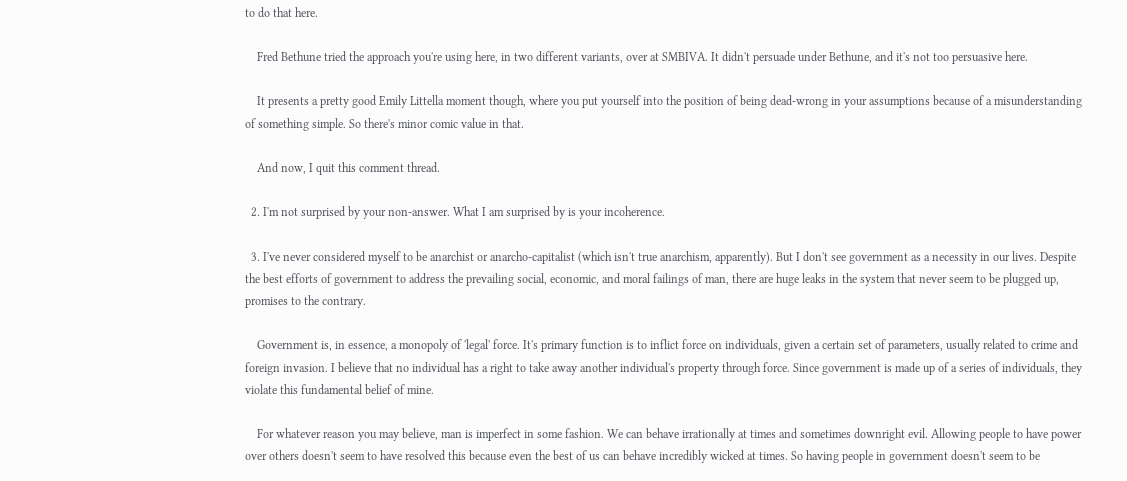to do that here.

    Fred Bethune tried the approach you're using here, in two different variants, over at SMBIVA. It didn't persuade under Bethune, and it's not too persuasive here.

    It presents a pretty good Emily Littella moment though, where you put yourself into the position of being dead-wrong in your assumptions because of a misunderstanding of something simple. So there's minor comic value in that.

    And now, I quit this comment thread.

  2. I'm not surprised by your non-answer. What I am surprised by is your incoherence.

  3. I've never considered myself to be anarchist or anarcho-capitalist (which isn't true anarchism, apparently). But I don't see government as a necessity in our lives. Despite the best efforts of government to address the prevailing social, economic, and moral failings of man, there are huge leaks in the system that never seem to be plugged up, promises to the contrary.

    Government is, in essence, a monopoly of 'legal' force. It's primary function is to inflict force on individuals, given a certain set of parameters, usually related to crime and foreign invasion. I believe that no individual has a right to take away another individual's property through force. Since government is made up of a series of individuals, they violate this fundamental belief of mine.

    For whatever reason you may believe, man is imperfect in some fashion. We can behave irrationally at times and sometimes downright evil. Allowing people to have power over others doesn't seem to have resolved this because even the best of us can behave incredibly wicked at times. So having people in government doesn't seem to be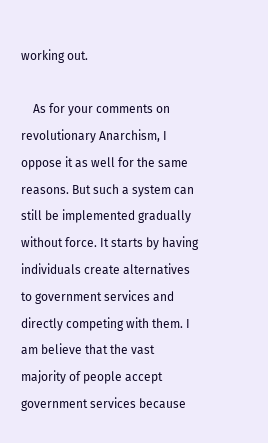working out.

    As for your comments on revolutionary Anarchism, I oppose it as well for the same reasons. But such a system can still be implemented gradually without force. It starts by having individuals create alternatives to government services and directly competing with them. I am believe that the vast majority of people accept government services because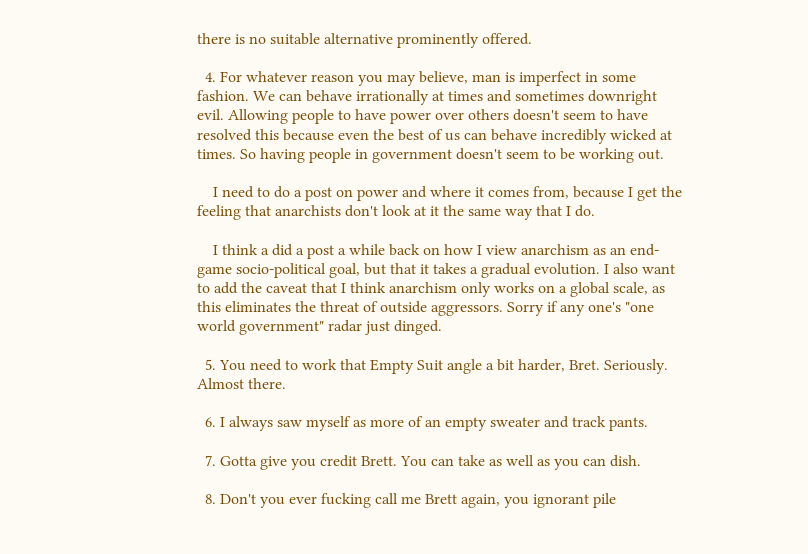there is no suitable alternative prominently offered.

  4. For whatever reason you may believe, man is imperfect in some fashion. We can behave irrationally at times and sometimes downright evil. Allowing people to have power over others doesn't seem to have resolved this because even the best of us can behave incredibly wicked at times. So having people in government doesn't seem to be working out.

    I need to do a post on power and where it comes from, because I get the feeling that anarchists don't look at it the same way that I do.

    I think a did a post a while back on how I view anarchism as an end-game socio-political goal, but that it takes a gradual evolution. I also want to add the caveat that I think anarchism only works on a global scale, as this eliminates the threat of outside aggressors. Sorry if any one's "one world government" radar just dinged.

  5. You need to work that Empty Suit angle a bit harder, Bret. Seriously. Almost there.

  6. I always saw myself as more of an empty sweater and track pants.

  7. Gotta give you credit Brett. You can take as well as you can dish.

  8. Don't you ever fucking call me Brett again, you ignorant pile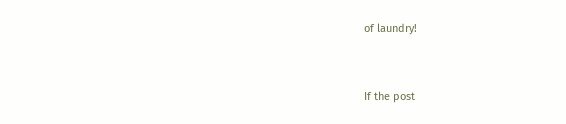of laundry!


If the post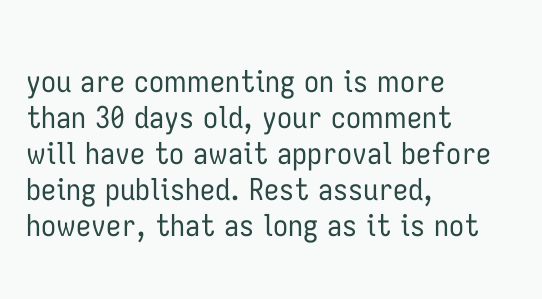you are commenting on is more than 30 days old, your comment will have to await approval before being published. Rest assured, however, that as long as it is not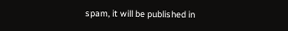spam, it will be published in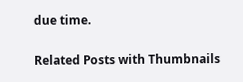due time.

Related Posts with Thumbnails